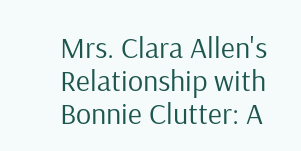Mrs. Clara Allen's Relationship with Bonnie Clutter: A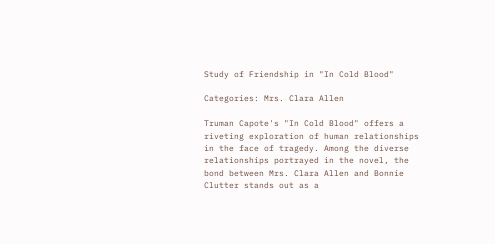Study of Friendship in "In Cold Blood"

Categories: Mrs. Clara Allen

Truman Capote's "In Cold Blood" offers a riveting exploration of human relationships in the face of tragedy. Among the diverse relationships portrayed in the novel, the bond between Mrs. Clara Allen and Bonnie Clutter stands out as a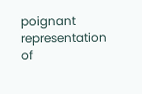poignant representation of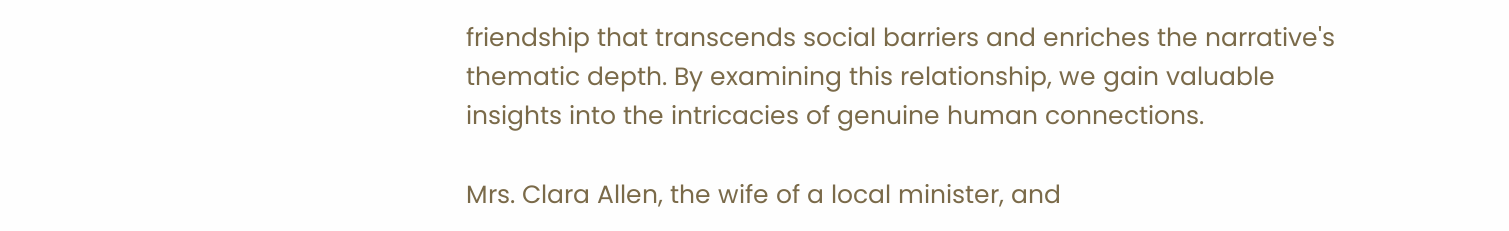friendship that transcends social barriers and enriches the narrative's thematic depth. By examining this relationship, we gain valuable insights into the intricacies of genuine human connections.

Mrs. Clara Allen, the wife of a local minister, and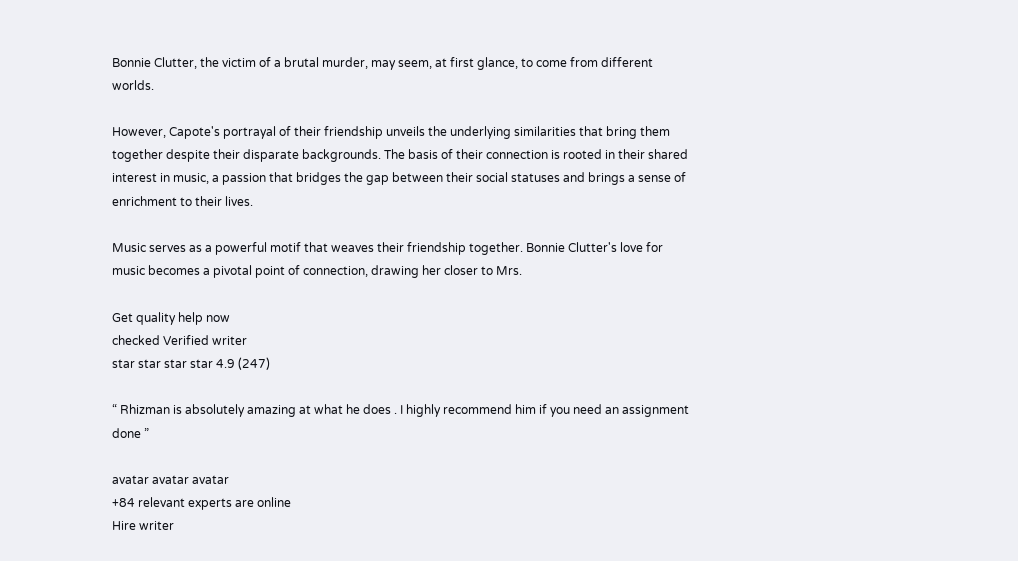Bonnie Clutter, the victim of a brutal murder, may seem, at first glance, to come from different worlds.

However, Capote's portrayal of their friendship unveils the underlying similarities that bring them together despite their disparate backgrounds. The basis of their connection is rooted in their shared interest in music, a passion that bridges the gap between their social statuses and brings a sense of enrichment to their lives.

Music serves as a powerful motif that weaves their friendship together. Bonnie Clutter's love for music becomes a pivotal point of connection, drawing her closer to Mrs.

Get quality help now
checked Verified writer
star star star star 4.9 (247)

“ Rhizman is absolutely amazing at what he does . I highly recommend him if you need an assignment done ”

avatar avatar avatar
+84 relevant experts are online
Hire writer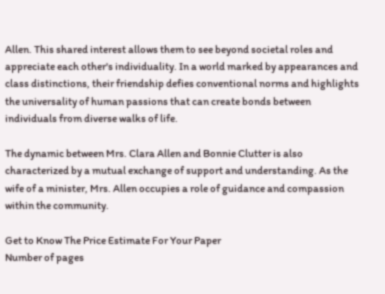Allen. This shared interest allows them to see beyond societal roles and appreciate each other's individuality. In a world marked by appearances and class distinctions, their friendship defies conventional norms and highlights the universality of human passions that can create bonds between individuals from diverse walks of life.

The dynamic between Mrs. Clara Allen and Bonnie Clutter is also characterized by a mutual exchange of support and understanding. As the wife of a minister, Mrs. Allen occupies a role of guidance and compassion within the community.

Get to Know The Price Estimate For Your Paper
Number of pages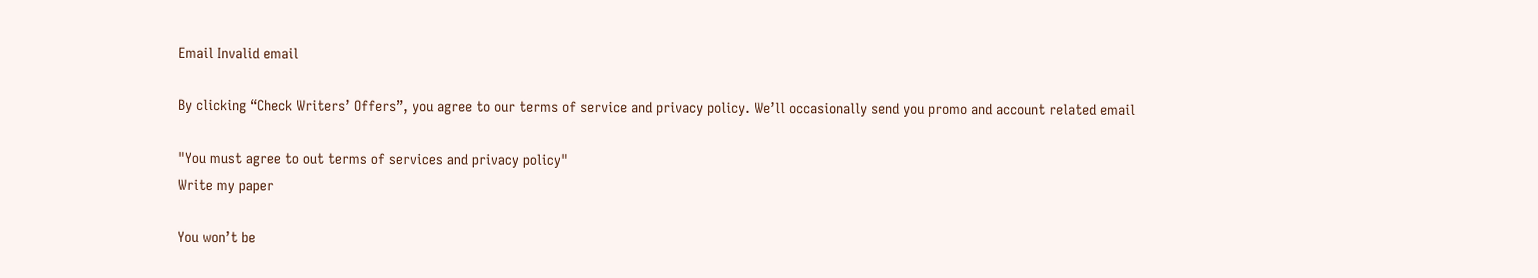Email Invalid email

By clicking “Check Writers’ Offers”, you agree to our terms of service and privacy policy. We’ll occasionally send you promo and account related email

"You must agree to out terms of services and privacy policy"
Write my paper

You won’t be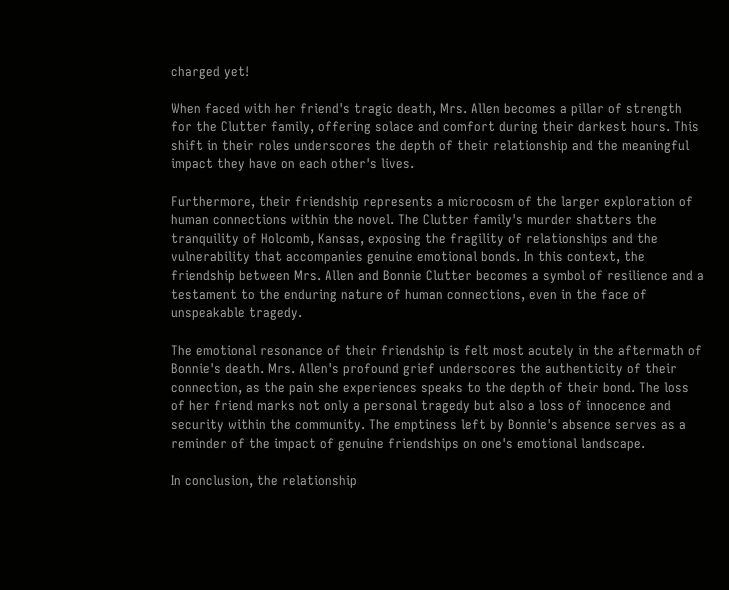charged yet!

When faced with her friend's tragic death, Mrs. Allen becomes a pillar of strength for the Clutter family, offering solace and comfort during their darkest hours. This shift in their roles underscores the depth of their relationship and the meaningful impact they have on each other's lives.

Furthermore, their friendship represents a microcosm of the larger exploration of human connections within the novel. The Clutter family's murder shatters the tranquility of Holcomb, Kansas, exposing the fragility of relationships and the vulnerability that accompanies genuine emotional bonds. In this context, the friendship between Mrs. Allen and Bonnie Clutter becomes a symbol of resilience and a testament to the enduring nature of human connections, even in the face of unspeakable tragedy.

The emotional resonance of their friendship is felt most acutely in the aftermath of Bonnie's death. Mrs. Allen's profound grief underscores the authenticity of their connection, as the pain she experiences speaks to the depth of their bond. The loss of her friend marks not only a personal tragedy but also a loss of innocence and security within the community. The emptiness left by Bonnie's absence serves as a reminder of the impact of genuine friendships on one's emotional landscape.

In conclusion, the relationship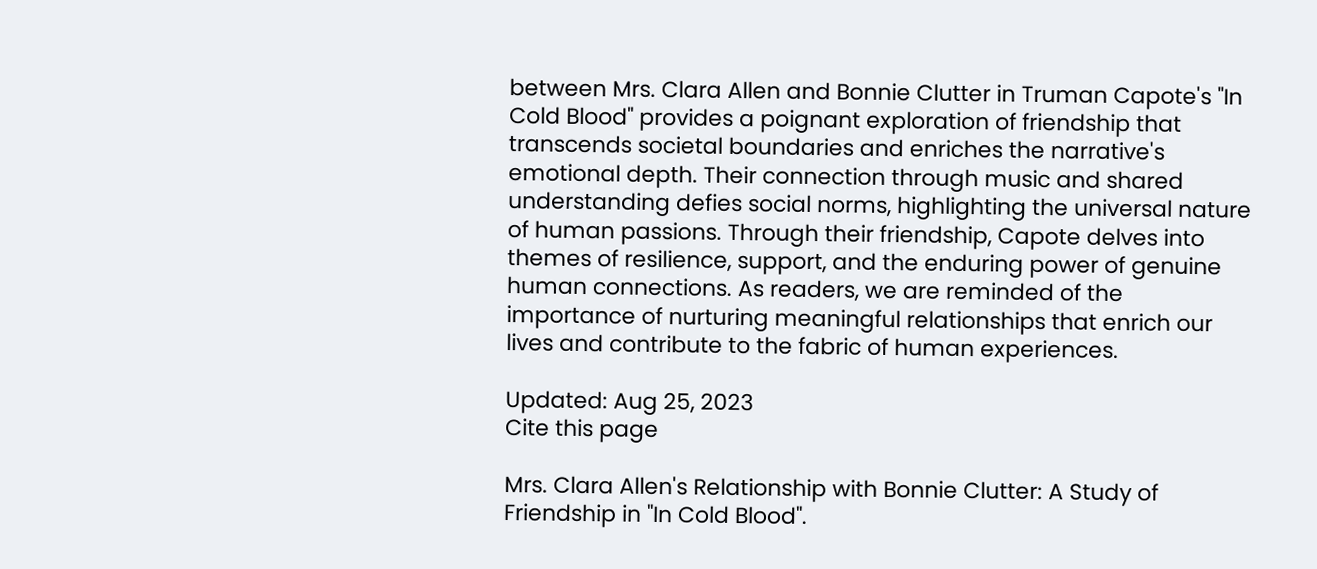between Mrs. Clara Allen and Bonnie Clutter in Truman Capote's "In Cold Blood" provides a poignant exploration of friendship that transcends societal boundaries and enriches the narrative's emotional depth. Their connection through music and shared understanding defies social norms, highlighting the universal nature of human passions. Through their friendship, Capote delves into themes of resilience, support, and the enduring power of genuine human connections. As readers, we are reminded of the importance of nurturing meaningful relationships that enrich our lives and contribute to the fabric of human experiences.

Updated: Aug 25, 2023
Cite this page

Mrs. Clara Allen's Relationship with Bonnie Clutter: A Study of Friendship in "In Cold Blood".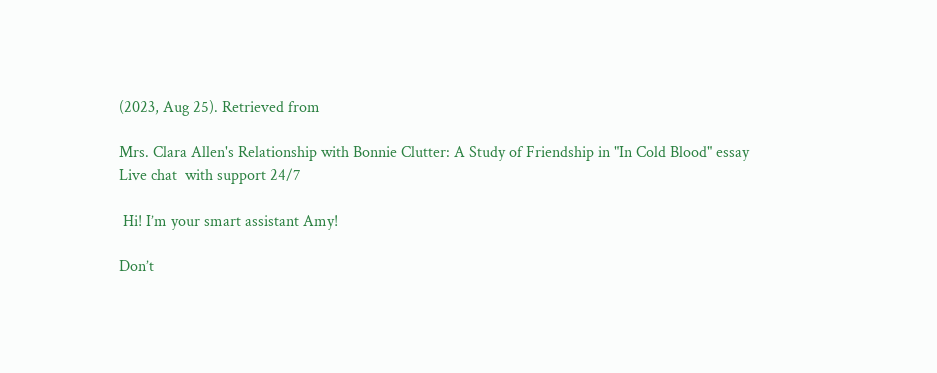(2023, Aug 25). Retrieved from

Mrs. Clara Allen's Relationship with Bonnie Clutter: A Study of Friendship in "In Cold Blood" essay
Live chat  with support 24/7

 Hi! I’m your smart assistant Amy!

Don’t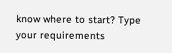know where to start? Type your requirements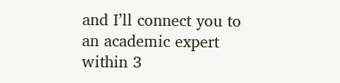and I’ll connect you to an academic expert within 3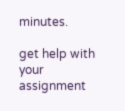minutes.

get help with your assignment